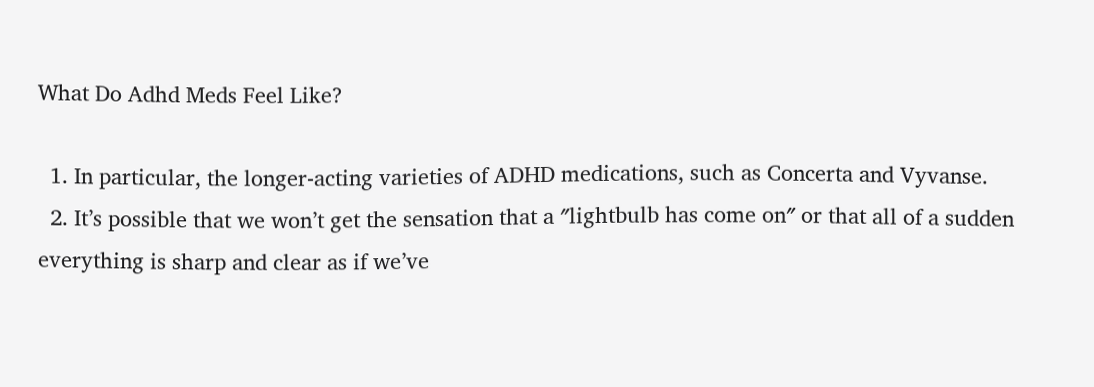What Do Adhd Meds Feel Like?

  1. In particular, the longer-acting varieties of ADHD medications, such as Concerta and Vyvanse.
  2. It’s possible that we won’t get the sensation that a ″lightbulb has come on″ or that all of a sudden everything is sharp and clear as if we’ve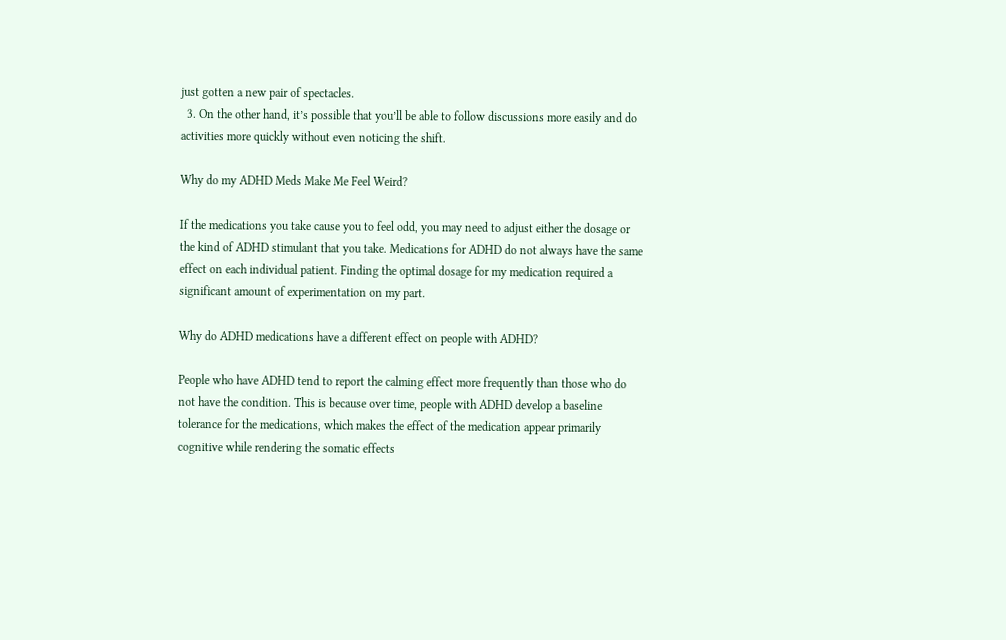just gotten a new pair of spectacles.
  3. On the other hand, it’s possible that you’ll be able to follow discussions more easily and do activities more quickly without even noticing the shift.

Why do my ADHD Meds Make Me Feel Weird?

If the medications you take cause you to feel odd, you may need to adjust either the dosage or the kind of ADHD stimulant that you take. Medications for ADHD do not always have the same effect on each individual patient. Finding the optimal dosage for my medication required a significant amount of experimentation on my part.

Why do ADHD medications have a different effect on people with ADHD?

People who have ADHD tend to report the calming effect more frequently than those who do not have the condition. This is because over time, people with ADHD develop a baseline tolerance for the medications, which makes the effect of the medication appear primarily cognitive while rendering the somatic effects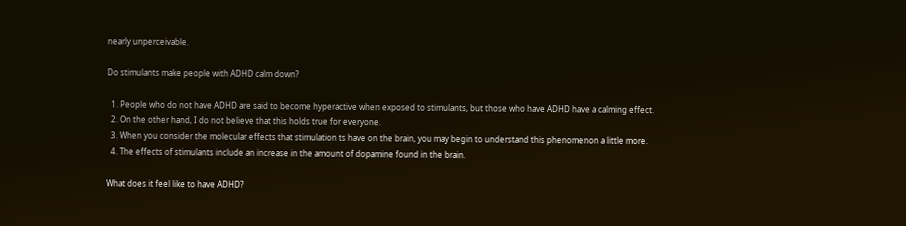nearly unperceivable.

Do stimulants make people with ADHD calm down?

  1. People who do not have ADHD are said to become hyperactive when exposed to stimulants, but those who have ADHD have a calming effect.
  2. On the other hand, I do not believe that this holds true for everyone.
  3. When you consider the molecular effects that stimulation ts have on the brain, you may begin to understand this phenomenon a little more.
  4. The effects of stimulants include an increase in the amount of dopamine found in the brain.

What does it feel like to have ADHD?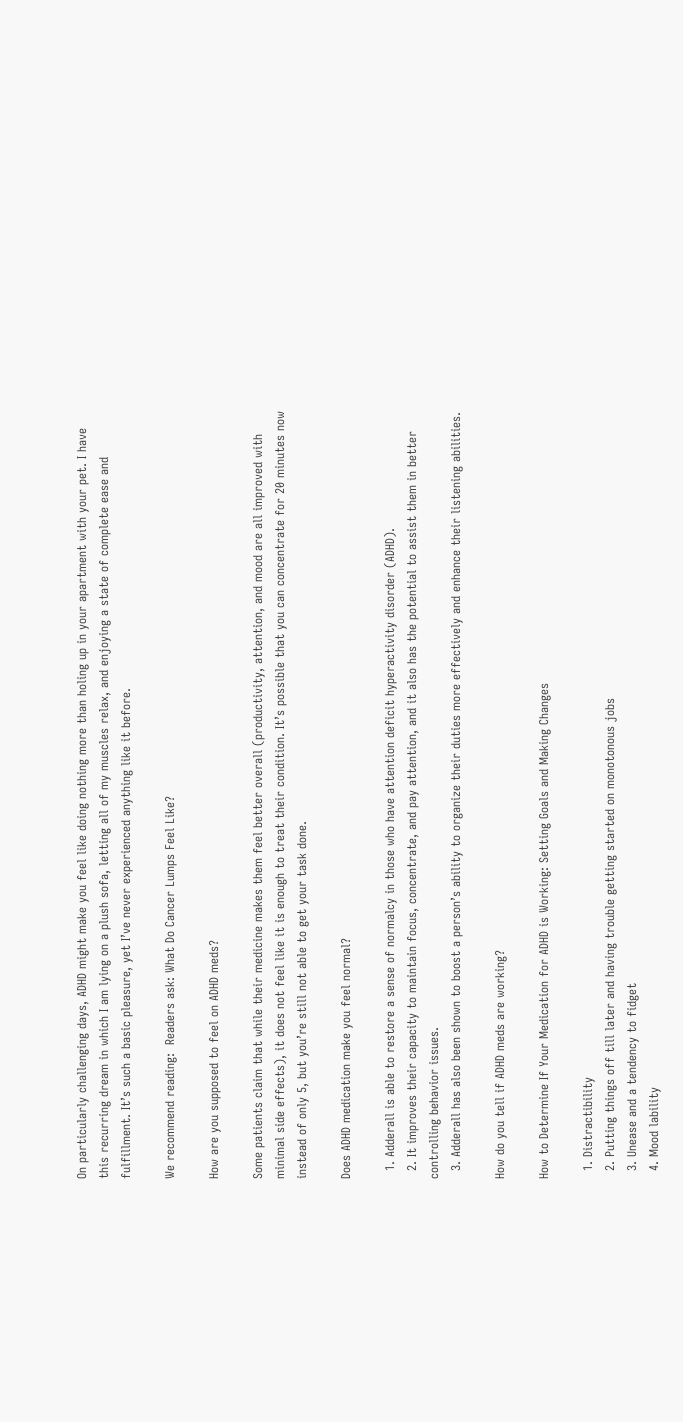On particularly challenging days, ADHD might make you feel like doing nothing more than holing up in your apartment with your pet. I have this recurring dream in which I am lying on a plush sofa, letting all of my muscles relax, and enjoying a state of complete ease and fulfillment. It’s such a basic pleasure, yet I’ve never experienced anything like it before.

We recommend reading:  Readers ask: What Do Cancer Lumps Feel Like?

How are you supposed to feel on ADHD meds?

Some patients claim that while their medicine makes them feel better overall (productivity, attention, and mood are all improved with minimal side effects), it does not feel like it is enough to treat their condition. It’s possible that you can concentrate for 20 minutes now instead of only 5, but you’re still not able to get your task done.

Does ADHD medication make you feel normal?

  1. Adderall is able to restore a sense of normalcy in those who have attention deficit hyperactivity disorder (ADHD).
  2. It improves their capacity to maintain focus, concentrate, and pay attention, and it also has the potential to assist them in better controlling behavior issues.
  3. Adderall has also been shown to boost a person’s ability to organize their duties more effectively and enhance their listening abilities.

How do you tell if ADHD meds are working?

How to Determine If Your Medication for ADHD is Working: Setting Goals and Making Changes

  1. Distractibility
  2. Putting things off till later and having trouble getting started on monotonous jobs
  3. Unease and a tendency to fidget
  4. Mood lability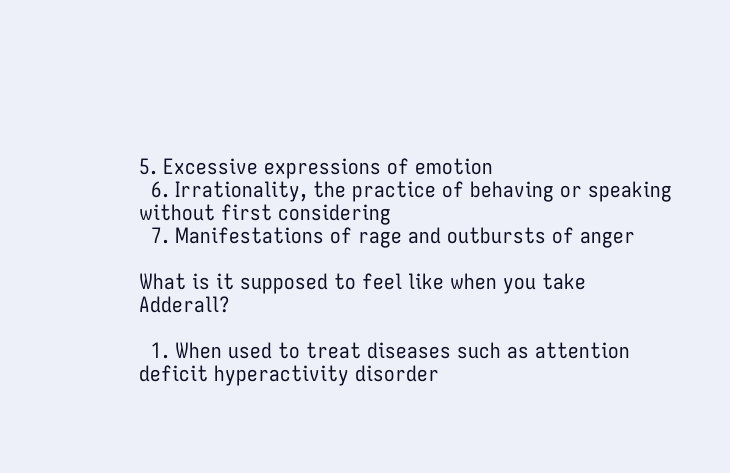5. Excessive expressions of emotion
  6. Irrationality, the practice of behaving or speaking without first considering
  7. Manifestations of rage and outbursts of anger

What is it supposed to feel like when you take Adderall?

  1. When used to treat diseases such as attention deficit hyperactivity disorder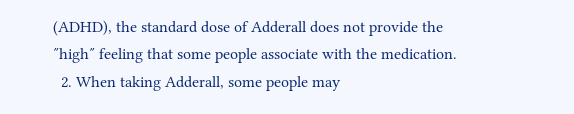(ADHD), the standard dose of Adderall does not provide the ″high″ feeling that some people associate with the medication.
  2. When taking Adderall, some people may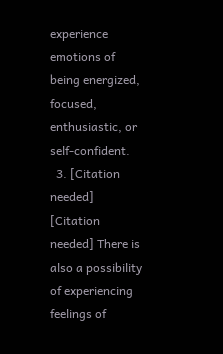experience emotions of being energized, focused, enthusiastic, or self-confident.
  3. [Citation needed] [Citation needed] There is also a possibility of experiencing feelings of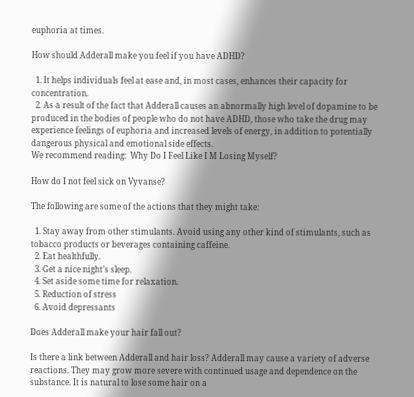euphoria at times.

How should Adderall make you feel if you have ADHD?

  1. It helps individuals feel at ease and, in most cases, enhances their capacity for concentration.
  2. As a result of the fact that Adderall causes an abnormally high level of dopamine to be produced in the bodies of people who do not have ADHD, those who take the drug may experience feelings of euphoria and increased levels of energy, in addition to potentially dangerous physical and emotional side effects.
We recommend reading:  Why Do I Feel Like I M Losing Myself?

How do I not feel sick on Vyvanse?

The following are some of the actions that they might take:

  1. Stay away from other stimulants. Avoid using any other kind of stimulants, such as tobacco products or beverages containing caffeine.
  2. Eat healthfully.
  3. Get a nice night’s sleep.
  4. Set aside some time for relaxation.
  5. Reduction of stress
  6. Avoid depressants

Does Adderall make your hair fall out?

Is there a link between Adderall and hair loss? Adderall may cause a variety of adverse reactions. They may grow more severe with continued usage and dependence on the substance. It is natural to lose some hair on a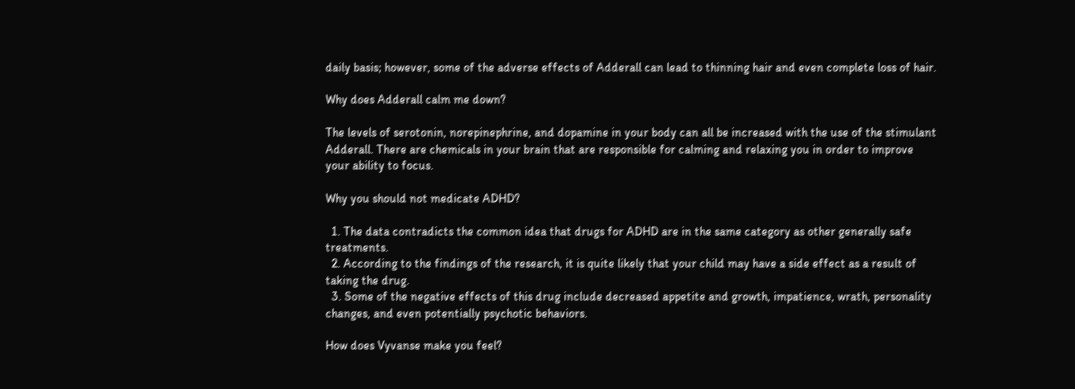daily basis; however, some of the adverse effects of Adderall can lead to thinning hair and even complete loss of hair.

Why does Adderall calm me down?

The levels of serotonin, norepinephrine, and dopamine in your body can all be increased with the use of the stimulant Adderall. There are chemicals in your brain that are responsible for calming and relaxing you in order to improve your ability to focus.

Why you should not medicate ADHD?

  1. The data contradicts the common idea that drugs for ADHD are in the same category as other generally safe treatments.
  2. According to the findings of the research, it is quite likely that your child may have a side effect as a result of taking the drug.
  3. Some of the negative effects of this drug include decreased appetite and growth, impatience, wrath, personality changes, and even potentially psychotic behaviors.

How does Vyvanse make you feel?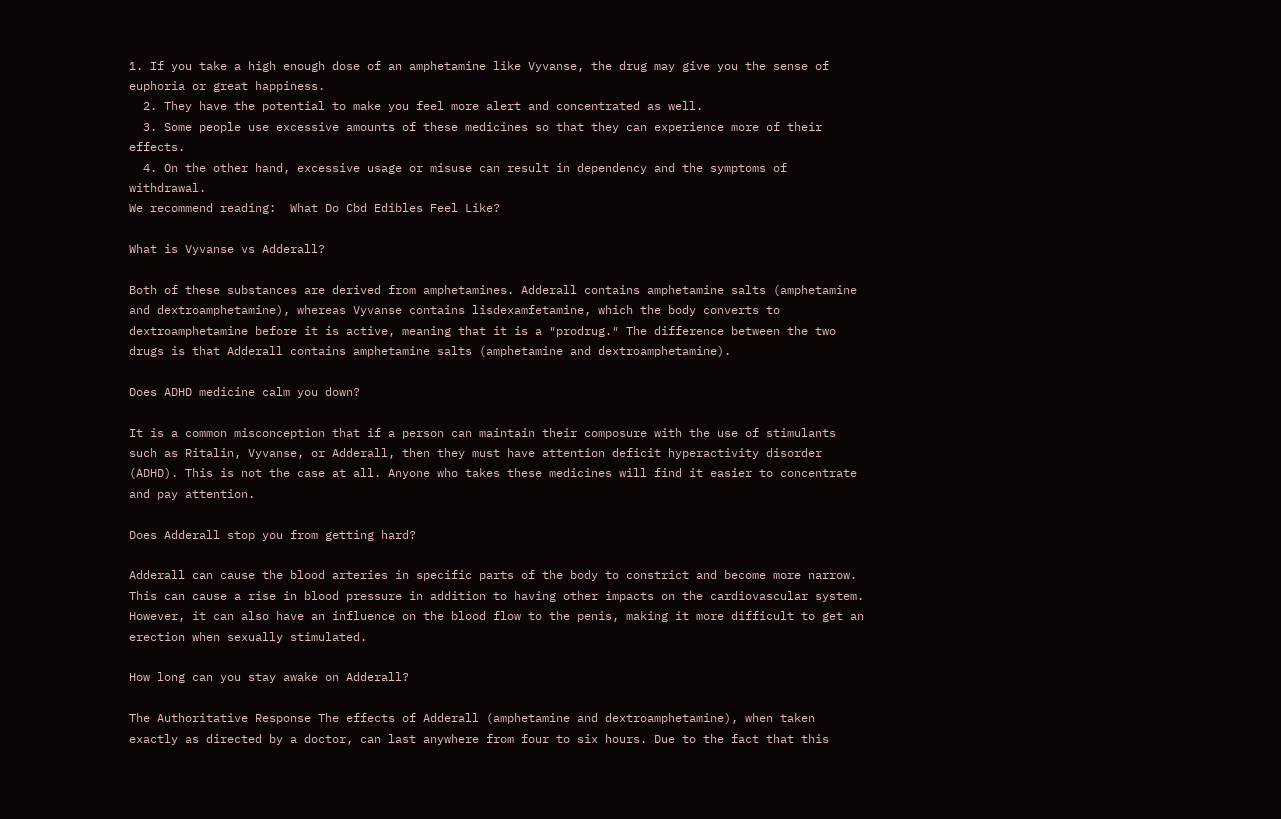1. If you take a high enough dose of an amphetamine like Vyvanse, the drug may give you the sense of euphoria or great happiness.
  2. They have the potential to make you feel more alert and concentrated as well.
  3. Some people use excessive amounts of these medicines so that they can experience more of their effects.
  4. On the other hand, excessive usage or misuse can result in dependency and the symptoms of withdrawal.
We recommend reading:  What Do Cbd Edibles Feel Like?

What is Vyvanse vs Adderall?

Both of these substances are derived from amphetamines. Adderall contains amphetamine salts (amphetamine and dextroamphetamine), whereas Vyvanse contains lisdexamfetamine, which the body converts to dextroamphetamine before it is active, meaning that it is a ″prodrug.″ The difference between the two drugs is that Adderall contains amphetamine salts (amphetamine and dextroamphetamine).

Does ADHD medicine calm you down?

It is a common misconception that if a person can maintain their composure with the use of stimulants such as Ritalin, Vyvanse, or Adderall, then they must have attention deficit hyperactivity disorder (ADHD). This is not the case at all. Anyone who takes these medicines will find it easier to concentrate and pay attention.

Does Adderall stop you from getting hard?

Adderall can cause the blood arteries in specific parts of the body to constrict and become more narrow. This can cause a rise in blood pressure in addition to having other impacts on the cardiovascular system. However, it can also have an influence on the blood flow to the penis, making it more difficult to get an erection when sexually stimulated.

How long can you stay awake on Adderall?

The Authoritative Response The effects of Adderall (amphetamine and dextroamphetamine), when taken exactly as directed by a doctor, can last anywhere from four to six hours. Due to the fact that this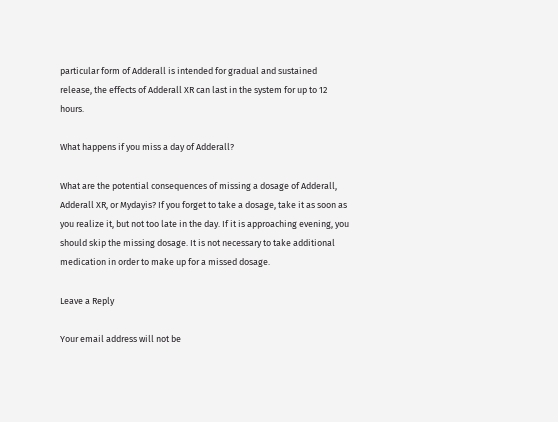particular form of Adderall is intended for gradual and sustained release, the effects of Adderall XR can last in the system for up to 12 hours.

What happens if you miss a day of Adderall?

What are the potential consequences of missing a dosage of Adderall, Adderall XR, or Mydayis? If you forget to take a dosage, take it as soon as you realize it, but not too late in the day. If it is approaching evening, you should skip the missing dosage. It is not necessary to take additional medication in order to make up for a missed dosage.

Leave a Reply

Your email address will not be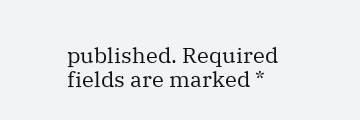published. Required fields are marked *